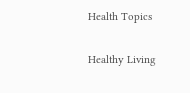Health Topics

Healthy Living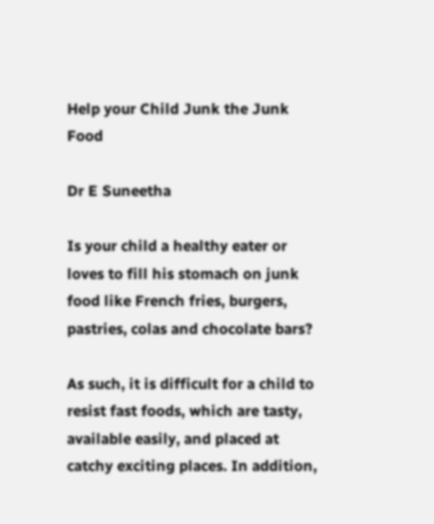Help your Child Junk the Junk Food

Dr E Suneetha

Is your child a healthy eater or loves to fill his stomach on junk food like French fries, burgers, pastries, colas and chocolate bars?

As such, it is difficult for a child to resist fast foods, which are tasty, available easily, and placed at catchy exciting places. In addition,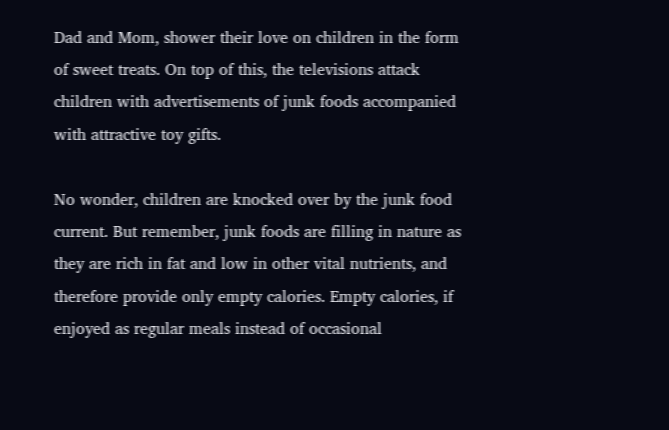Dad and Mom, shower their love on children in the form of sweet treats. On top of this, the televisions attack children with advertisements of junk foods accompanied with attractive toy gifts.

No wonder, children are knocked over by the junk food current. But remember, junk foods are filling in nature as they are rich in fat and low in other vital nutrients, and therefore provide only empty calories. Empty calories, if enjoyed as regular meals instead of occasional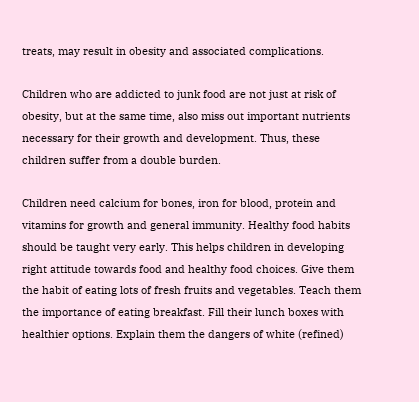treats, may result in obesity and associated complications.

Children who are addicted to junk food are not just at risk of obesity, but at the same time, also miss out important nutrients necessary for their growth and development. Thus, these children suffer from a double burden.

Children need calcium for bones, iron for blood, protein and vitamins for growth and general immunity. Healthy food habits should be taught very early. This helps children in developing right attitude towards food and healthy food choices. Give them the habit of eating lots of fresh fruits and vegetables. Teach them the importance of eating breakfast. Fill their lunch boxes with healthier options. Explain them the dangers of white (refined)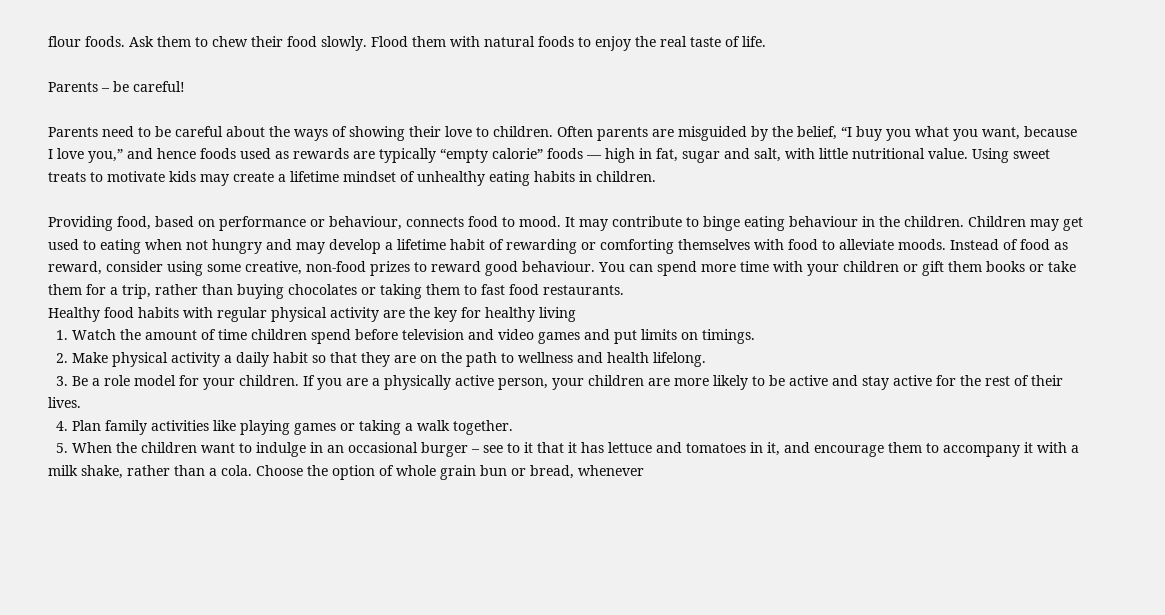flour foods. Ask them to chew their food slowly. Flood them with natural foods to enjoy the real taste of life.

Parents – be careful!

Parents need to be careful about the ways of showing their love to children. Often parents are misguided by the belief, “I buy you what you want, because I love you,” and hence foods used as rewards are typically “empty calorie” foods — high in fat, sugar and salt, with little nutritional value. Using sweet treats to motivate kids may create a lifetime mindset of unhealthy eating habits in children.

Providing food, based on performance or behaviour, connects food to mood. It may contribute to binge eating behaviour in the children. Children may get used to eating when not hungry and may develop a lifetime habit of rewarding or comforting themselves with food to alleviate moods. Instead of food as reward, consider using some creative, non-food prizes to reward good behaviour. You can spend more time with your children or gift them books or take them for a trip, rather than buying chocolates or taking them to fast food restaurants.
Healthy food habits with regular physical activity are the key for healthy living
  1. Watch the amount of time children spend before television and video games and put limits on timings.
  2. Make physical activity a daily habit so that they are on the path to wellness and health lifelong.
  3. Be a role model for your children. If you are a physically active person, your children are more likely to be active and stay active for the rest of their lives.
  4. Plan family activities like playing games or taking a walk together.
  5. When the children want to indulge in an occasional burger – see to it that it has lettuce and tomatoes in it, and encourage them to accompany it with a milk shake, rather than a cola. Choose the option of whole grain bun or bread, whenever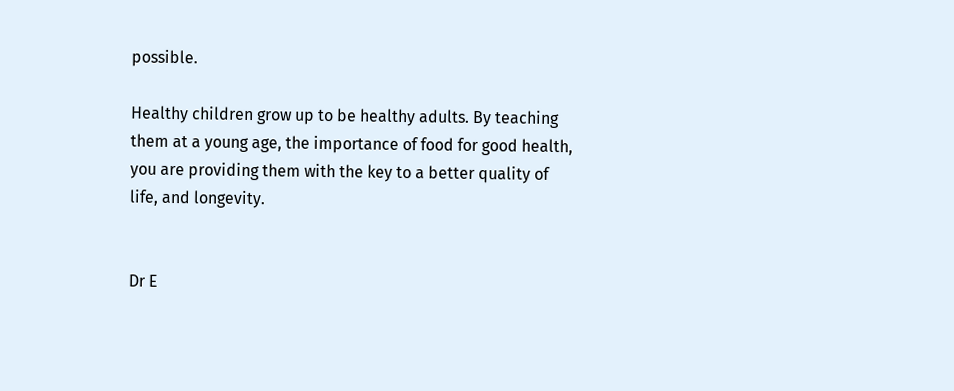possible.

Healthy children grow up to be healthy adults. By teaching them at a young age, the importance of food for good health, you are providing them with the key to a better quality of life, and longevity.


Dr E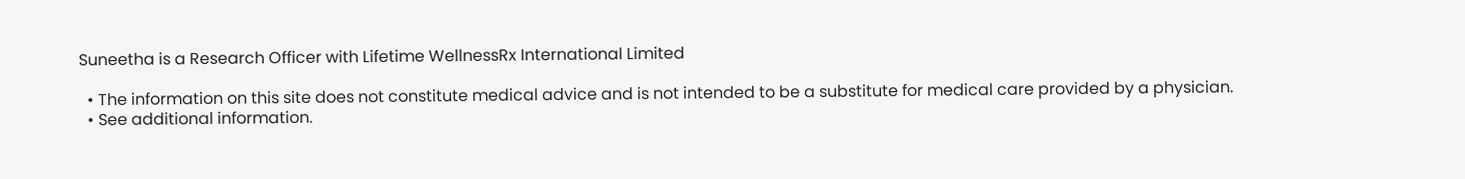Suneetha is a Research Officer with Lifetime WellnessRx International Limited

  • The information on this site does not constitute medical advice and is not intended to be a substitute for medical care provided by a physician.
  • See additional information.